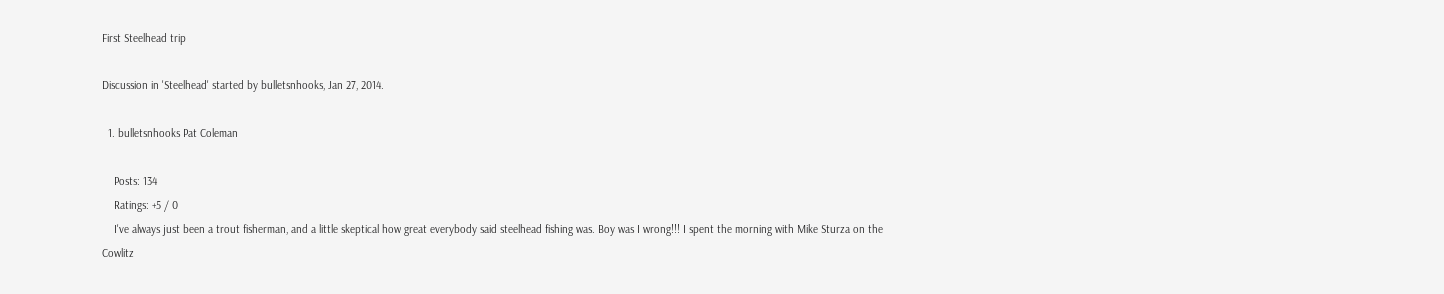First Steelhead trip

Discussion in 'Steelhead' started by bulletsnhooks, Jan 27, 2014.

  1. bulletsnhooks Pat Coleman

    Posts: 134
    Ratings: +5 / 0
    I've always just been a trout fisherman, and a little skeptical how great everybody said steelhead fishing was. Boy was I wrong!!! I spent the morning with Mike Sturza on the Cowlitz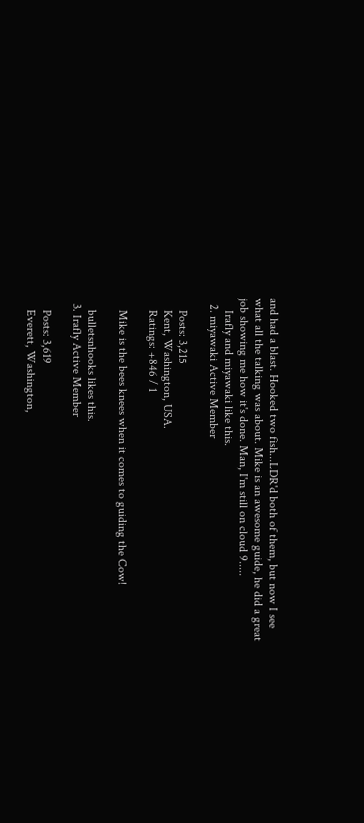and had a blast. Hooked two fish...LDR'd both of them, but now I see what all the talking was about. Mike is an awesome guide, he did a great job showing me how it's done. Man, I'm still on cloud 9.....
    Irafly and miyawaki like this.
  2. miyawaki Active Member

    Posts: 3,215
    Kent, Washington, USA.
    Ratings: +846 / 1

    Mike is the bees knees when it comes to guiding the Cow!

    bulletsnhooks likes this.
  3. Irafly Active Member

    Posts: 3,619
    Everett, Washington,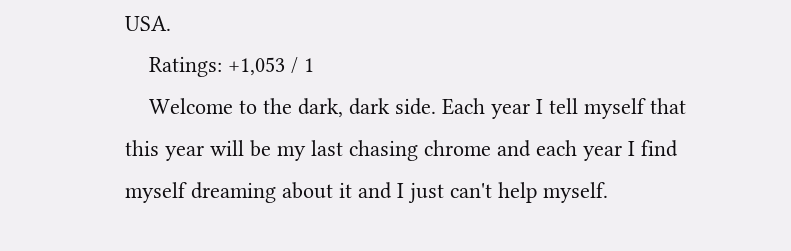USA.
    Ratings: +1,053 / 1
    Welcome to the dark, dark side. Each year I tell myself that this year will be my last chasing chrome and each year I find myself dreaming about it and I just can't help myself.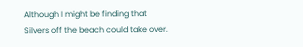Although I might be finding that Silvers off the beach could take over.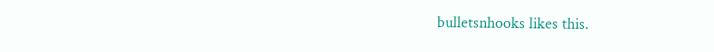bulletsnhooks likes this.